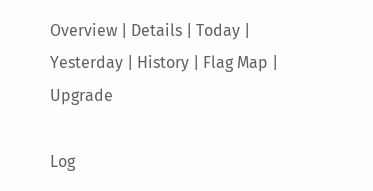Overview | Details | Today | Yesterday | History | Flag Map | Upgrade

Log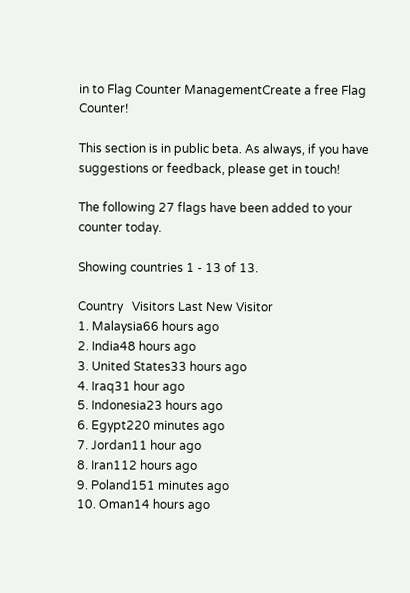in to Flag Counter ManagementCreate a free Flag Counter!

This section is in public beta. As always, if you have suggestions or feedback, please get in touch!

The following 27 flags have been added to your counter today.

Showing countries 1 - 13 of 13.

Country   Visitors Last New Visitor
1. Malaysia66 hours ago
2. India48 hours ago
3. United States33 hours ago
4. Iraq31 hour ago
5. Indonesia23 hours ago
6. Egypt220 minutes ago
7. Jordan11 hour ago
8. Iran112 hours ago
9. Poland151 minutes ago
10. Oman14 hours ago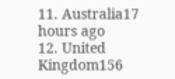11. Australia17 hours ago
12. United Kingdom156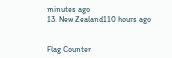minutes ago
13. New Zealand110 hours ago


Flag Counter